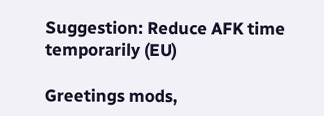Suggestion: Reduce AFK time temporarily (EU)

Greetings mods,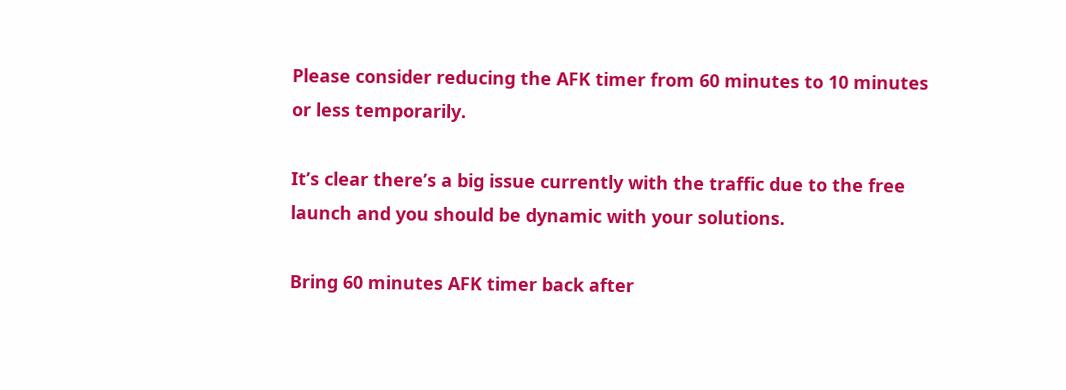Please consider reducing the AFK timer from 60 minutes to 10 minutes or less temporarily.

It’s clear there’s a big issue currently with the traffic due to the free launch and you should be dynamic with your solutions.

Bring 60 minutes AFK timer back after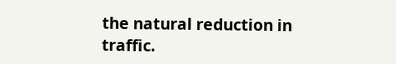the natural reduction in traffic.